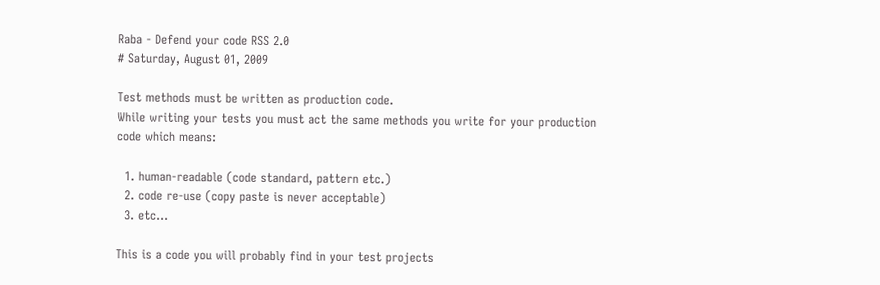Raba - Defend your code RSS 2.0
# Saturday, August 01, 2009

Test methods must be written as production code.
While writing your tests you must act the same methods you write for your production code which means:

  1. human-readable (code standard, pattern etc.)
  2. code re-use (copy paste is never acceptable)
  3. etc...

This is a code you will probably find in your test projects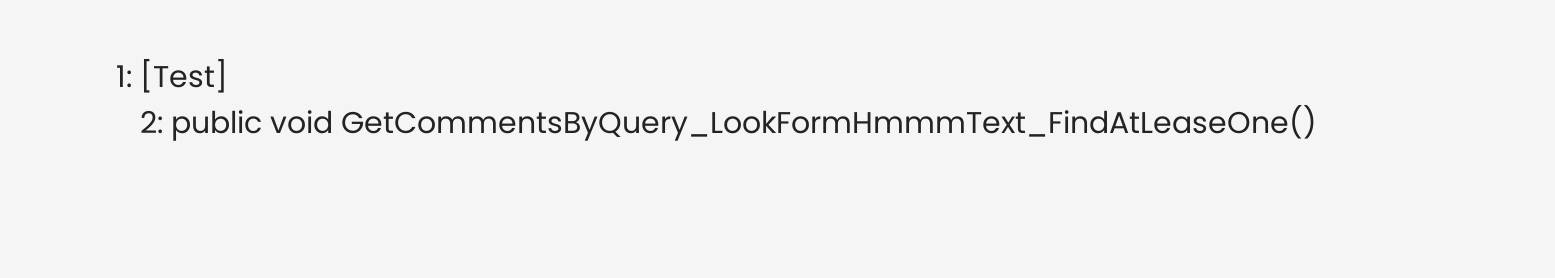1: [Test]
   2: public void GetCommentsByQuery_LookFormHmmmText_FindAtLeaseOne()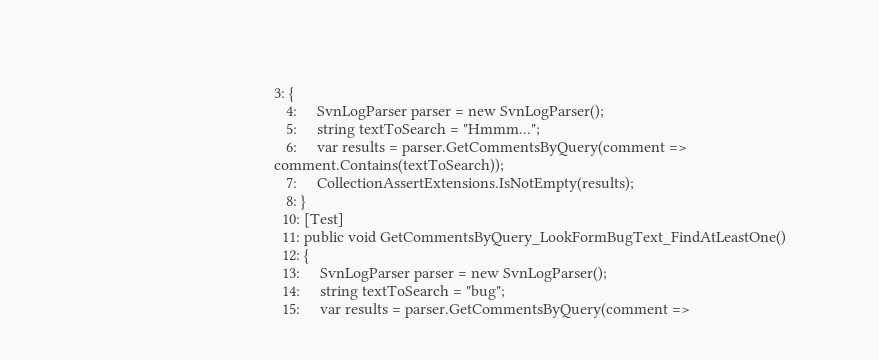3: {
   4:     SvnLogParser parser = new SvnLogParser();
   5:     string textToSearch = "Hmmm...";
   6:     var results = parser.GetCommentsByQuery(comment => comment.Contains(textToSearch));
   7:     CollectionAssertExtensions.IsNotEmpty(results);
   8: }
  10: [Test]
  11: public void GetCommentsByQuery_LookFormBugText_FindAtLeastOne()
  12: {
  13:     SvnLogParser parser = new SvnLogParser();
  14:     string textToSearch = "bug";
  15:     var results = parser.GetCommentsByQuery(comment =>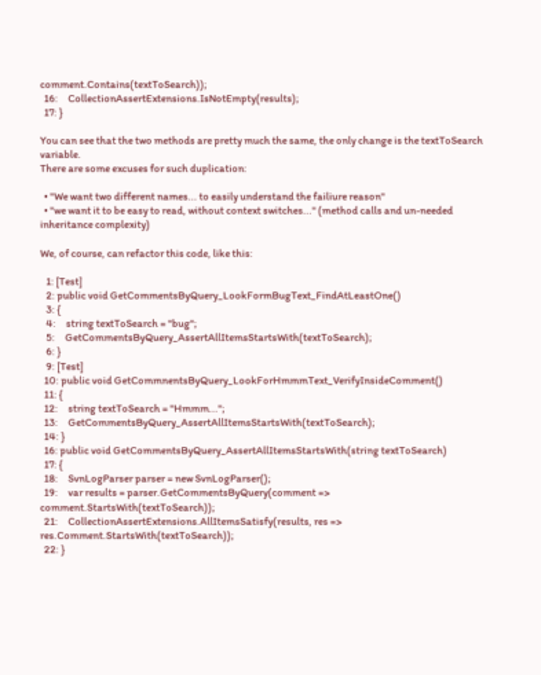comment.Contains(textToSearch));
  16:     CollectionAssertExtensions.IsNotEmpty(results);
  17: }

You can see that the two methods are pretty much the same, the only change is the textToSearch variable.
There are some excuses for such duplication:

  • "We want two different names... to easily understand the failiure reason"
  • "we want it to be easy to read, without context switches..." (method calls and un-needed inheritance complexity)

We, of course, can refactor this code, like this:

   1: [Test]
   2: public void GetCommentsByQuery_LookFormBugText_FindAtLeastOne()
   3: {
   4:     string textToSearch = "bug";
   5:     GetCommentsByQuery_AssertAllItemsStartsWith(textToSearch);
   6: }
   9: [Test]
  10: public void GetCommnentsByQuery_LookForHmmmText_VerifyInsideComment()
  11: {
  12:     string textToSearch = "Hmmm...";
  13:     GetCommentsByQuery_AssertAllItemsStartsWith(textToSearch);
  14: }
  16: public void GetCommentsByQuery_AssertAllItemsStartsWith(string textToSearch)
  17: {
  18:     SvnLogParser parser = new SvnLogParser();
  19:     var results = parser.GetCommentsByQuery(comment => comment.StartsWith(textToSearch));
  21:     CollectionAssertExtensions.AllItemsSatisfy(results, res => res.Comment.StartsWith(textToSearch));
  22: }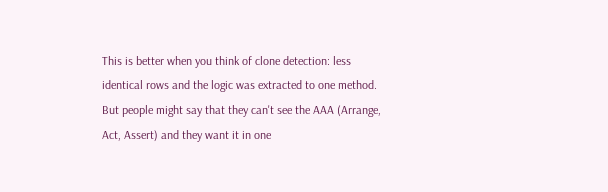This is better when you think of clone detection: less identical rows and the logic was extracted to one method.
But people might say that they can't see the AAA (Arrange, Act, Assert) and they want it in one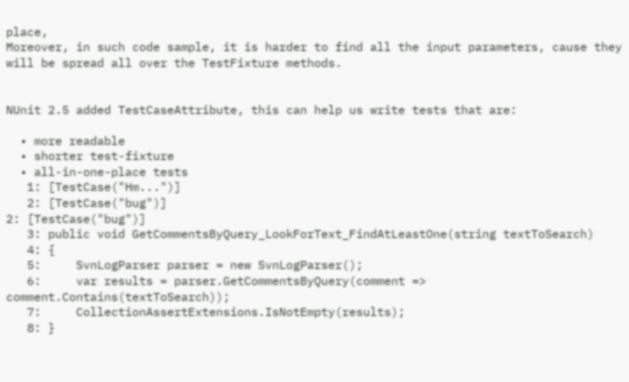place,
Moreover, in such code sample, it is harder to find all the input parameters, cause they will be spread all over the TestFixture methods.


NUnit 2.5 added TestCaseAttribute, this can help us write tests that are:

  • more readable
  • shorter test-fixture
  • all-in-one-place tests
   1: [TestCase("Hm...")]
   2: [TestCase("bug")]
2: [TestCase("bug")]
   3: public void GetCommentsByQuery_LookForText_FindAtLeastOne(string textToSearch)
   4: {
   5:     SvnLogParser parser = new SvnLogParser();
   6:     var results = parser.GetCommentsByQuery(comment => comment.Contains(textToSearch));
   7:     CollectionAssertExtensions.IsNotEmpty(results);
   8: }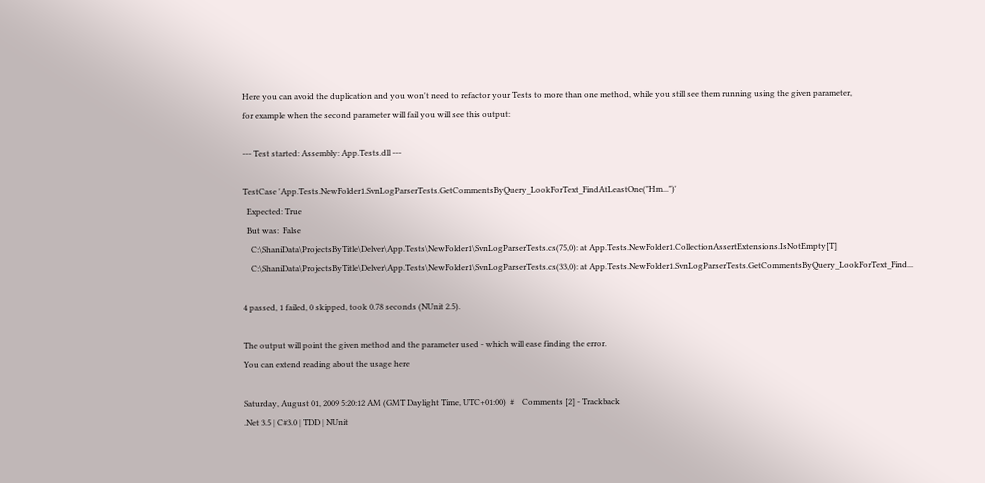Here you can avoid the duplication and you won't need to refactor your Tests to more than one method, while you still see them running using the given parameter,
for example when the second parameter will fail you will see this output:

--- Test started: Assembly: App.Tests.dll ---

TestCase 'App.Tests.NewFolder1.SvnLogParserTests.GetCommentsByQuery_LookForText_FindAtLeastOne("Hm...")'
  Expected: True
  But was:  False
    C:\ShaniData\ProjectsByTitle\Delver\App.Tests\NewFolder1\SvnLogParserTests.cs(75,0): at App.Tests.NewFolder1.CollectionAssertExtensions.IsNotEmpty[T]
    C:\ShaniData\ProjectsByTitle\Delver\App.Tests\NewFolder1\SvnLogParserTests.cs(33,0): at App.Tests.NewFolder1.SvnLogParserTests.GetCommentsByQuery_LookForText_Find...

4 passed, 1 failed, 0 skipped, took 0.78 seconds (NUnit 2.5).

The output will point the given method and the parameter used - which will ease finding the error.
You can extend reading about the usage here

Saturday, August 01, 2009 5:20:12 AM (GMT Daylight Time, UTC+01:00)  #    Comments [2] - Trackback
.Net 3.5 | C#3.0 | TDD | NUnit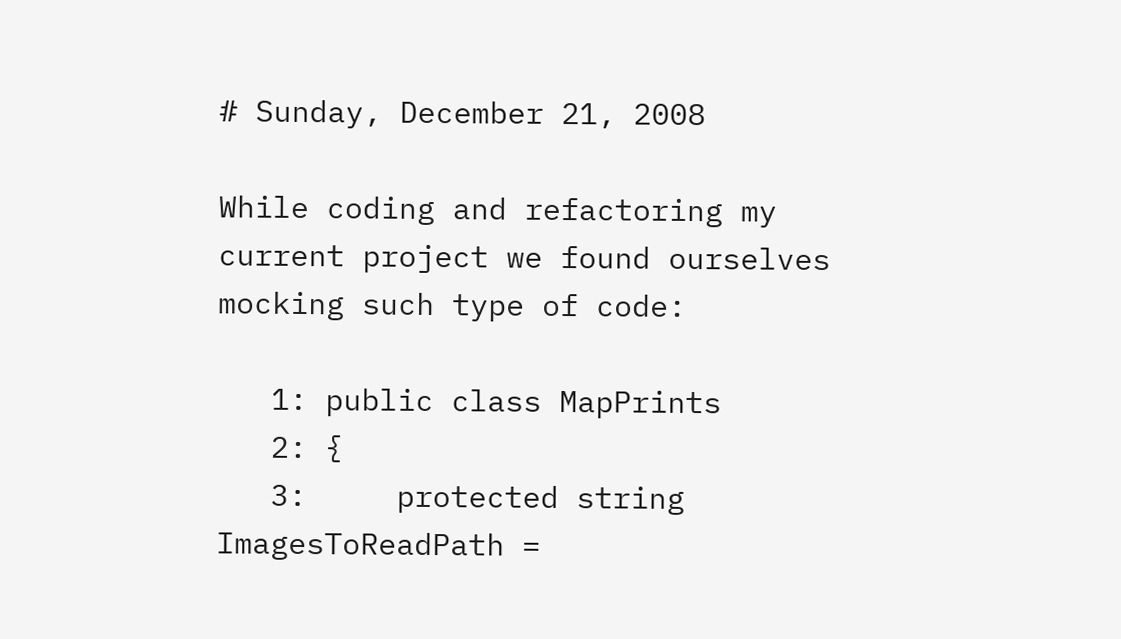# Sunday, December 21, 2008

While coding and refactoring my current project we found ourselves mocking such type of code:

   1: public class MapPrints
   2: {
   3:     protected string ImagesToReadPath =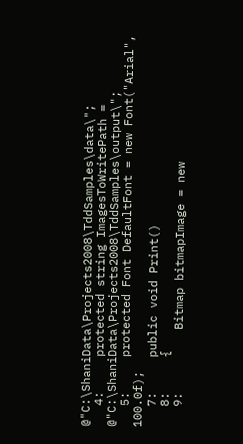@"C:\ShaniData\Projects2008\TddSamples\data\";
   4:     protected string ImagesToWritePath = @"C:\ShaniData\Projects2008\TddSamples\output\";
   5:     protected Font DefaultFont = new Font("Arial", 100.0f);
   7:     public void Print()
   8:     {
   9:         Bitmap bitmapImage = new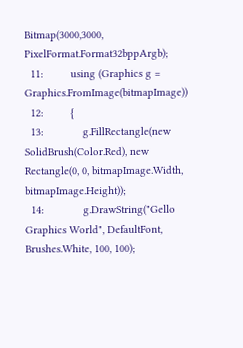Bitmap(3000,3000, PixelFormat.Format32bppArgb);
  11:         using (Graphics g = Graphics.FromImage(bitmapImage))
  12:         {
  13:             g.FillRectangle(new SolidBrush(Color.Red), new Rectangle(0, 0, bitmapImage.Width, bitmapImage.Height));
  14:             g.DrawString("Gello Graphics World", DefaultFont,  Brushes.White, 100, 100);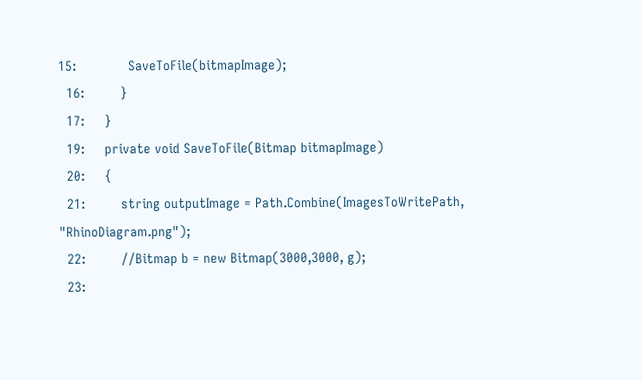15:             SaveToFile(bitmapImage);
  16:         }
  17:     }
  19:     private void SaveToFile(Bitmap bitmapImage)
  20:     {
  21:         string outputImage = Path.Combine(ImagesToWritePath, "RhinoDiagram.png");
  22:         //Bitmap b = new Bitmap(3000,3000, g);
  23: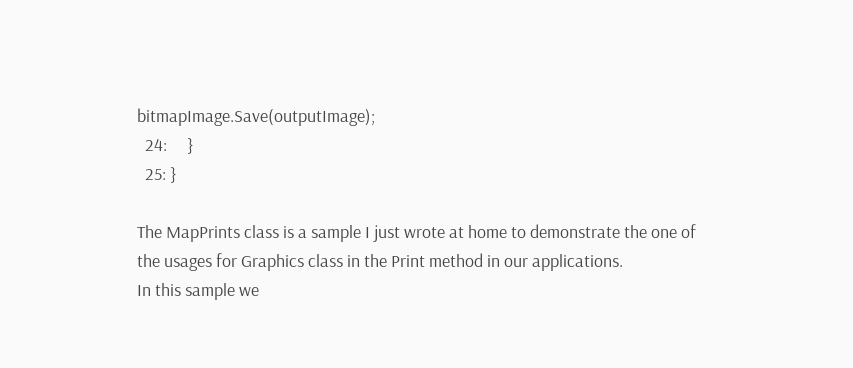bitmapImage.Save(outputImage);
  24:     }
  25: }

The MapPrints class is a sample I just wrote at home to demonstrate the one of the usages for Graphics class in the Print method in our applications.
In this sample we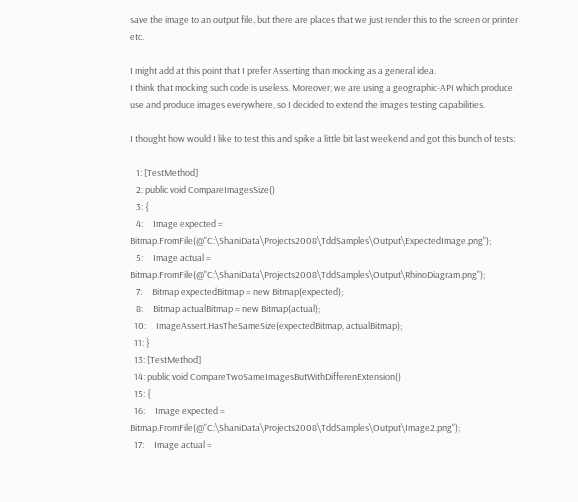save the image to an output file, but there are places that we just render this to the screen or printer etc.

I might add at this point that I prefer Asserting than mocking as a general idea.
I think that mocking such code is useless. Moreover, we are using a geographic-API which produce use and produce images everywhere, so I decided to extend the images testing capabilities.

I thought how would I like to test this and spike a little bit last weekend and got this bunch of tests:

   1: [TestMethod]
   2: public void CompareImagesSize()
   3: {
   4:     Image expected = Bitmap.FromFile(@"C:\ShaniData\Projects2008\TddSamples\Output\ExpectedImage.png");
   5:     Image actual = Bitmap.FromFile(@"C:\ShaniData\Projects2008\TddSamples\Output\RhinoDiagram.png");
   7:     Bitmap expectedBitmap = new Bitmap(expected);
   8:     Bitmap actualBitmap = new Bitmap(actual);
  10:     ImageAssert.HasTheSameSize(expectedBitmap, actualBitmap);
  11: }
  13: [TestMethod]
  14: public void CompareTwoSameImagesButWithDifferenExtension()
  15: {
  16:     Image expected = Bitmap.FromFile(@"C:\ShaniData\Projects2008\TddSamples\Output\Image2.png");
  17:     Image actual =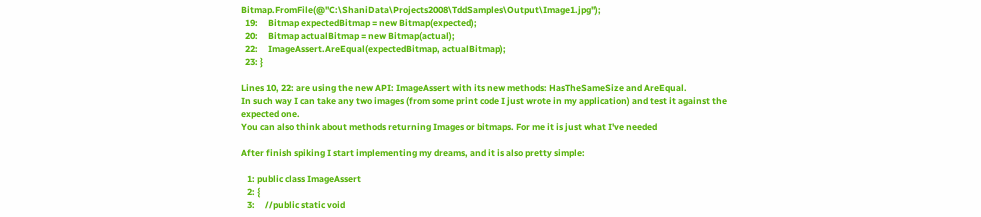Bitmap.FromFile(@"C:\ShaniData\Projects2008\TddSamples\Output\Image1.jpg");
  19:     Bitmap expectedBitmap = new Bitmap(expected);
  20:     Bitmap actualBitmap = new Bitmap(actual);
  22:     ImageAssert.AreEqual(expectedBitmap, actualBitmap);
  23: }

Lines 10, 22: are using the new API: ImageAssert with its new methods: HasTheSameSize and AreEqual.
In such way I can take any two images (from some print code I just wrote in my application) and test it against the expected one.
You can also think about methods returning Images or bitmaps. For me it is just what I've needed

After finish spiking I start implementing my dreams, and it is also pretty simple:

   1: public class ImageAssert
   2: {
   3:     //public static void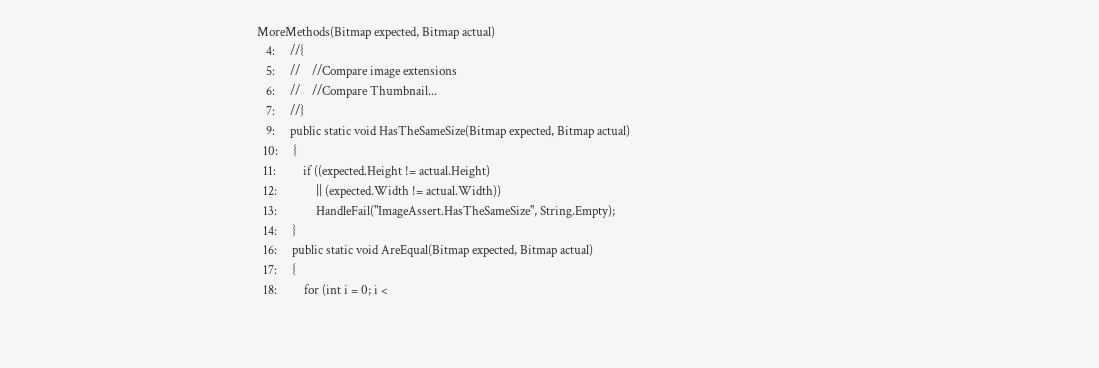MoreMethods(Bitmap expected, Bitmap actual)
   4:     //{
   5:     //    //Compare image extensions
   6:     //    //Compare Thumbnail...
   7:     //}
   9:     public static void HasTheSameSize(Bitmap expected, Bitmap actual)
  10:     {
  11:         if ((expected.Height != actual.Height)
  12:             || (expected.Width != actual.Width))
  13:             HandleFail("ImageAssert.HasTheSameSize", String.Empty);
  14:     }
  16:     public static void AreEqual(Bitmap expected, Bitmap actual)
  17:     {
  18:         for (int i = 0; i <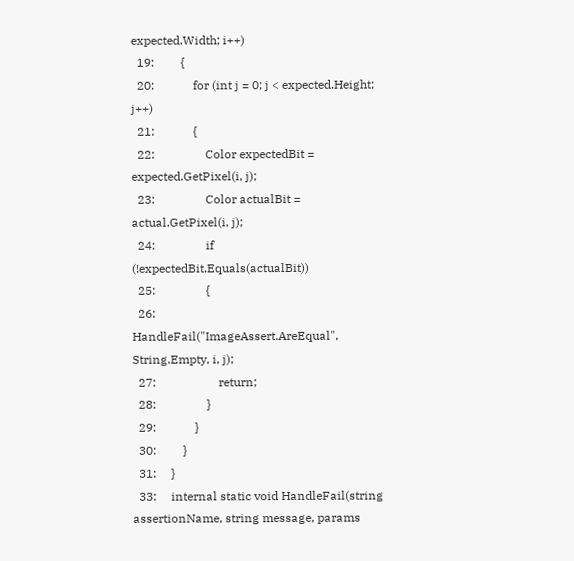expected.Width; i++)
  19:         {
  20:             for (int j = 0; j < expected.Height; j++)
  21:             {
  22:                 Color expectedBit = expected.GetPixel(i, j);
  23:                 Color actualBit = actual.GetPixel(i, j);
  24:                 if (!expectedBit.Equals(actualBit))
  25:                 {
  26:                     HandleFail("ImageAssert.AreEqual", String.Empty, i, j);
  27:                     return;
  28:                 }
  29:             }
  30:         }
  31:     }
  33:     internal static void HandleFail(string assertionName, string message, params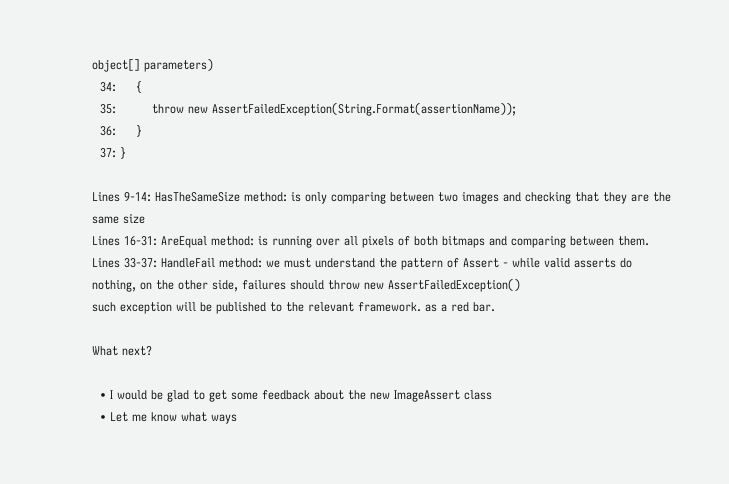object[] parameters)
  34:     {
  35:         throw new AssertFailedException(String.Format(assertionName));
  36:     }
  37: }

Lines 9-14: HasTheSameSize method: is only comparing between two images and checking that they are the same size
Lines 16-31: AreEqual method: is running over all pixels of both bitmaps and comparing between them.
Lines 33-37: HandleFail method: we must understand the pattern of Assert - while valid asserts do nothing, on the other side, failures should throw new AssertFailedException()
such exception will be published to the relevant framework. as a red bar.

What next?

  • I would be glad to get some feedback about the new ImageAssert class
  • Let me know what ways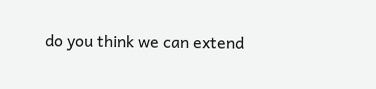do you think we can extend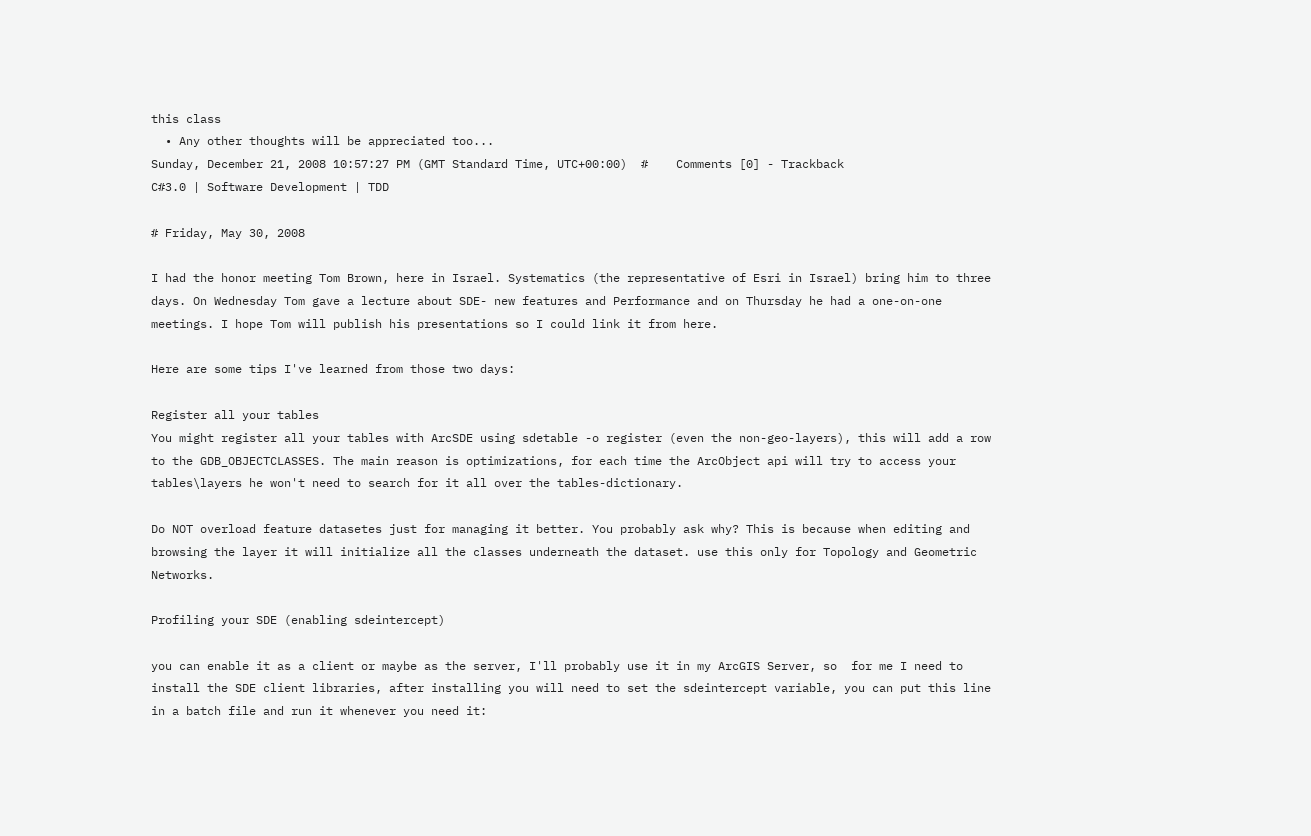this class
  • Any other thoughts will be appreciated too...
Sunday, December 21, 2008 10:57:27 PM (GMT Standard Time, UTC+00:00)  #    Comments [0] - Trackback
C#3.0 | Software Development | TDD

# Friday, May 30, 2008

I had the honor meeting Tom Brown, here in Israel. Systematics (the representative of Esri in Israel) bring him to three days. On Wednesday Tom gave a lecture about SDE- new features and Performance and on Thursday he had a one-on-one meetings. I hope Tom will publish his presentations so I could link it from here.

Here are some tips I've learned from those two days:

Register all your tables
You might register all your tables with ArcSDE using sdetable -o register (even the non-geo-layers), this will add a row to the GDB_OBJECTCLASSES. The main reason is optimizations, for each time the ArcObject api will try to access your tables\layers he won't need to search for it all over the tables-dictionary.

Do NOT overload feature datasetes just for managing it better. You probably ask why? This is because when editing and browsing the layer it will initialize all the classes underneath the dataset. use this only for Topology and Geometric Networks.

Profiling your SDE (enabling sdeintercept)

you can enable it as a client or maybe as the server, I'll probably use it in my ArcGIS Server, so  for me I need to install the SDE client libraries, after installing you will need to set the sdeintercept variable, you can put this line in a batch file and run it whenever you need it: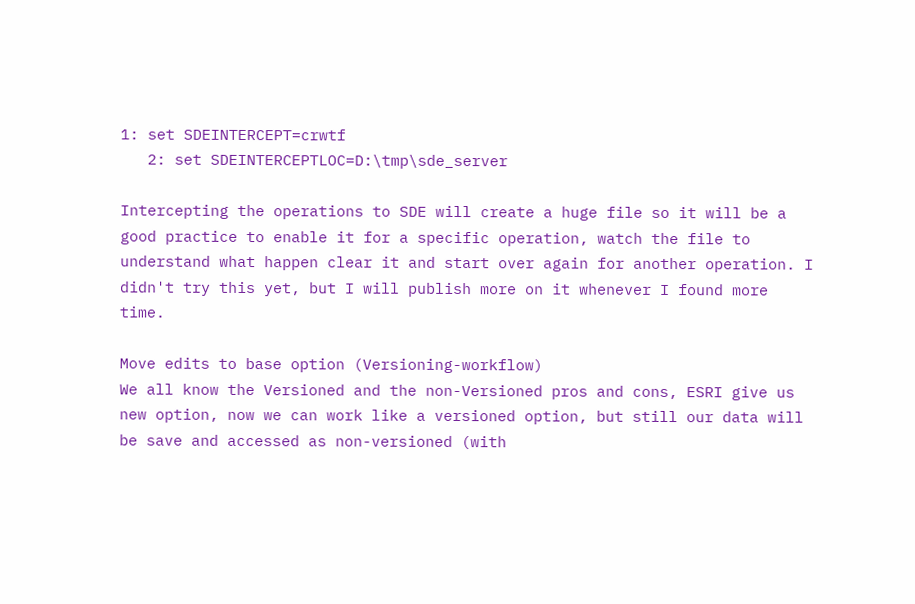1: set SDEINTERCEPT=crwtf
   2: set SDEINTERCEPTLOC=D:\tmp\sde_server

Intercepting the operations to SDE will create a huge file so it will be a good practice to enable it for a specific operation, watch the file to understand what happen clear it and start over again for another operation. I didn't try this yet, but I will publish more on it whenever I found more time.

Move edits to base option (Versioning-workflow)
We all know the Versioned and the non-Versioned pros and cons, ESRI give us new option, now we can work like a versioned option, but still our data will be save and accessed as non-versioned (with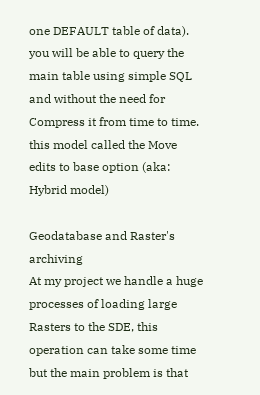one DEFAULT table of data). you will be able to query the main table using simple SQL and without the need for Compress it from time to time. this model called the Move edits to base option (aka: Hybrid model)

Geodatabase and Raster's archiving
At my project we handle a huge processes of loading large Rasters to the SDE, this operation can take some time but the main problem is that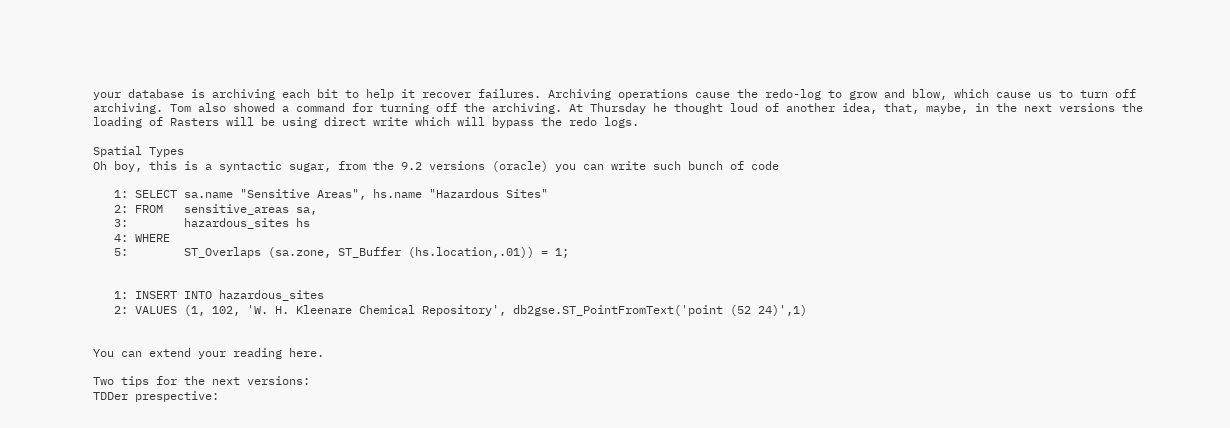your database is archiving each bit to help it recover failures. Archiving operations cause the redo-log to grow and blow, which cause us to turn off archiving. Tom also showed a command for turning off the archiving. At Thursday he thought loud of another idea, that, maybe, in the next versions the loading of Rasters will be using direct write which will bypass the redo logs.

Spatial Types
Oh boy, this is a syntactic sugar, from the 9.2 versions (oracle) you can write such bunch of code

   1: SELECT sa.name "Sensitive Areas", hs.name "Hazardous Sites"
   2: FROM   sensitive_areas sa,
   3:        hazardous_sites hs
   4: WHERE
   5:        ST_Overlaps (sa.zone, ST_Buffer (hs.location,.01)) = 1;


   1: INSERT INTO hazardous_sites
   2: VALUES (1, 102, 'W. H. Kleenare Chemical Repository', db2gse.ST_PointFromText('point (52 24)',1)


You can extend your reading here.

Two tips for the next versions:
TDDer prespective: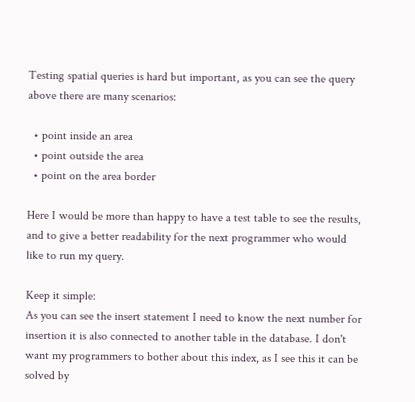Testing spatial queries is hard but important, as you can see the query above there are many scenarios:

  • point inside an area
  • point outside the area
  • point on the area border

Here I would be more than happy to have a test table to see the results, and to give a better readability for the next programmer who would like to run my query.

Keep it simple:
As you can see the insert statement I need to know the next number for insertion it is also connected to another table in the database. I don't want my programmers to bother about this index, as I see this it can be solved by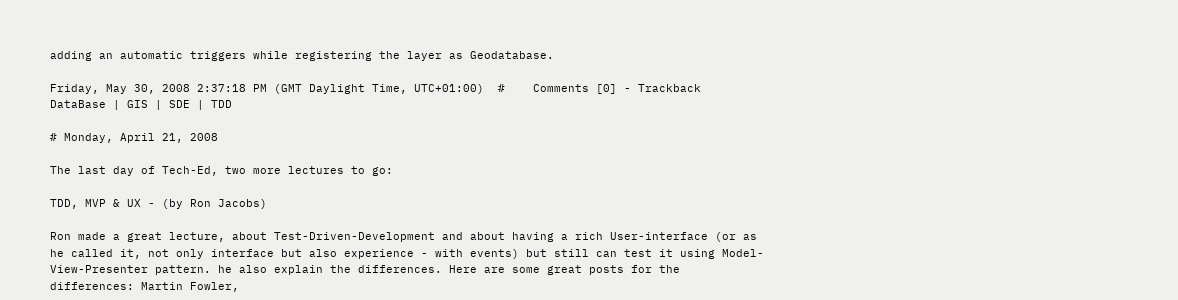adding an automatic triggers while registering the layer as Geodatabase.

Friday, May 30, 2008 2:37:18 PM (GMT Daylight Time, UTC+01:00)  #    Comments [0] - Trackback
DataBase | GIS | SDE | TDD

# Monday, April 21, 2008

The last day of Tech-Ed, two more lectures to go:

TDD, MVP & UX - (by Ron Jacobs)

Ron made a great lecture, about Test-Driven-Development and about having a rich User-interface (or as he called it, not only interface but also experience - with events) but still can test it using Model-View-Presenter pattern. he also explain the differences. Here are some great posts for the differences: Martin Fowler,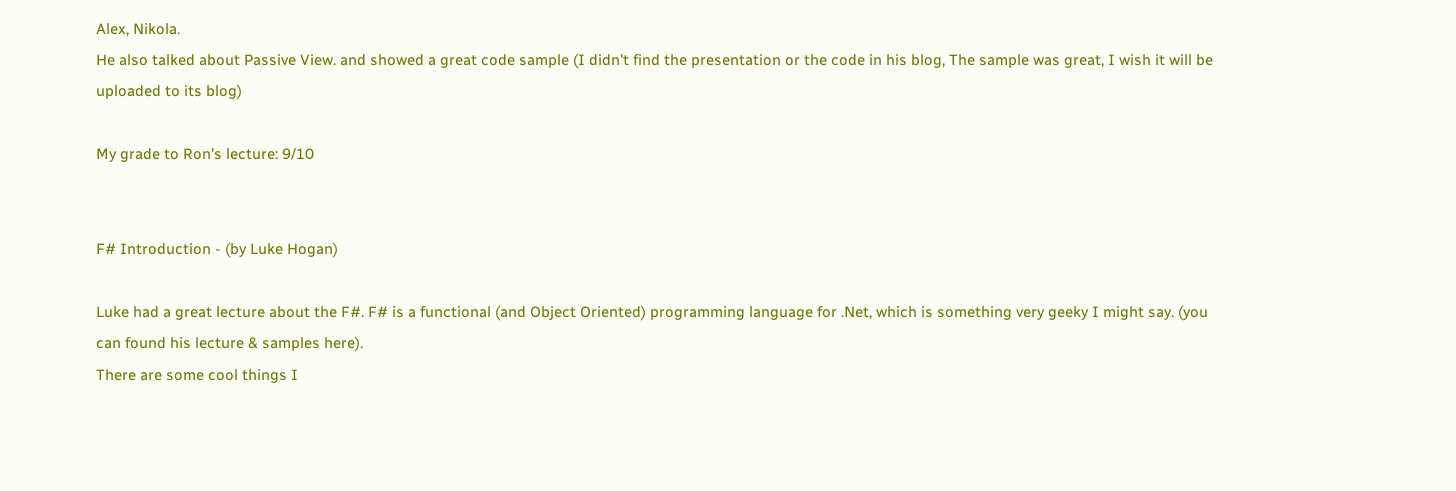Alex, Nikola.
He also talked about Passive View. and showed a great code sample (I didn't find the presentation or the code in his blog, The sample was great, I wish it will be uploaded to its blog)

My grade to Ron's lecture: 9/10


F# Introduction - (by Luke Hogan)

Luke had a great lecture about the F#. F# is a functional (and Object Oriented) programming language for .Net, which is something very geeky I might say. (you can found his lecture & samples here).
There are some cool things I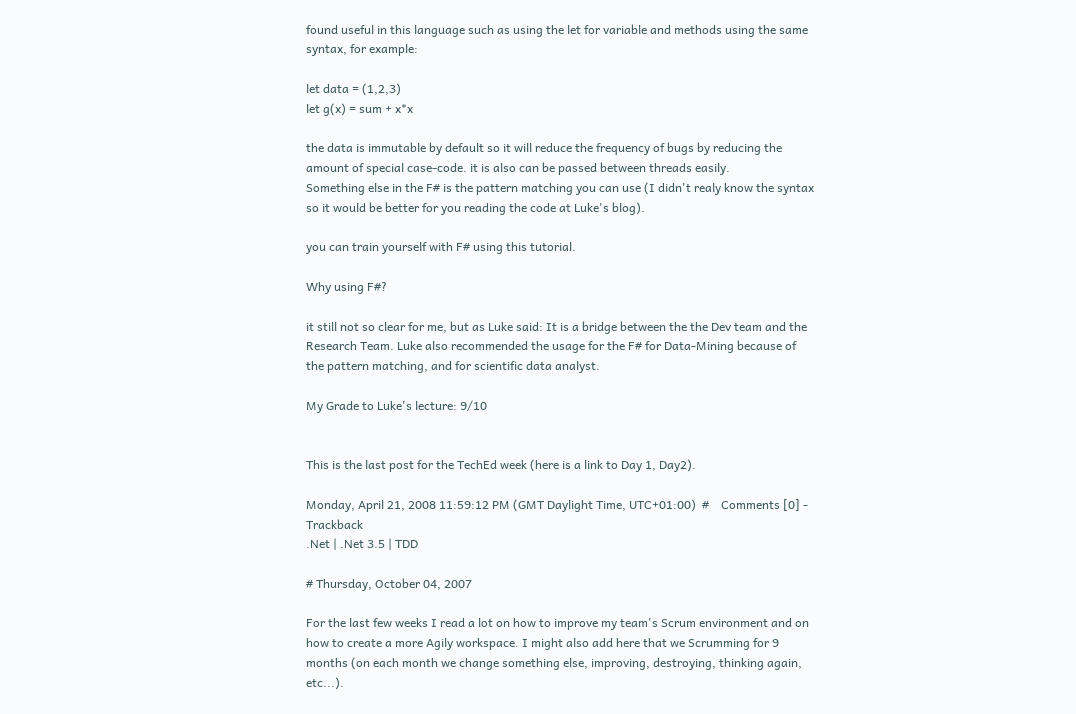found useful in this language such as using the let for variable and methods using the same syntax, for example:

let data = (1,2,3)
let g(x) = sum + x*x

the data is immutable by default so it will reduce the frequency of bugs by reducing the amount of special case-code. it is also can be passed between threads easily.
Something else in the F# is the pattern matching you can use (I didn't realy know the syntax so it would be better for you reading the code at Luke's blog).

you can train yourself with F# using this tutorial.

Why using F#?

it still not so clear for me, but as Luke said: It is a bridge between the the Dev team and the Research Team. Luke also recommended the usage for the F# for Data-Mining because of the pattern matching, and for scientific data analyst.

My Grade to Luke's lecture: 9/10


This is the last post for the TechEd week (here is a link to Day 1, Day2).

Monday, April 21, 2008 11:59:12 PM (GMT Daylight Time, UTC+01:00)  #    Comments [0] - Trackback
.Net | .Net 3.5 | TDD

# Thursday, October 04, 2007

For the last few weeks I read a lot on how to improve my team's Scrum environment and on how to create a more Agily workspace. I might also add here that we Scrumming for 9 months (on each month we change something else, improving, destroying, thinking again, etc...).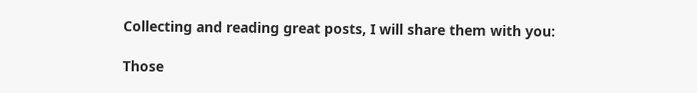Collecting and reading great posts, I will share them with you:

Those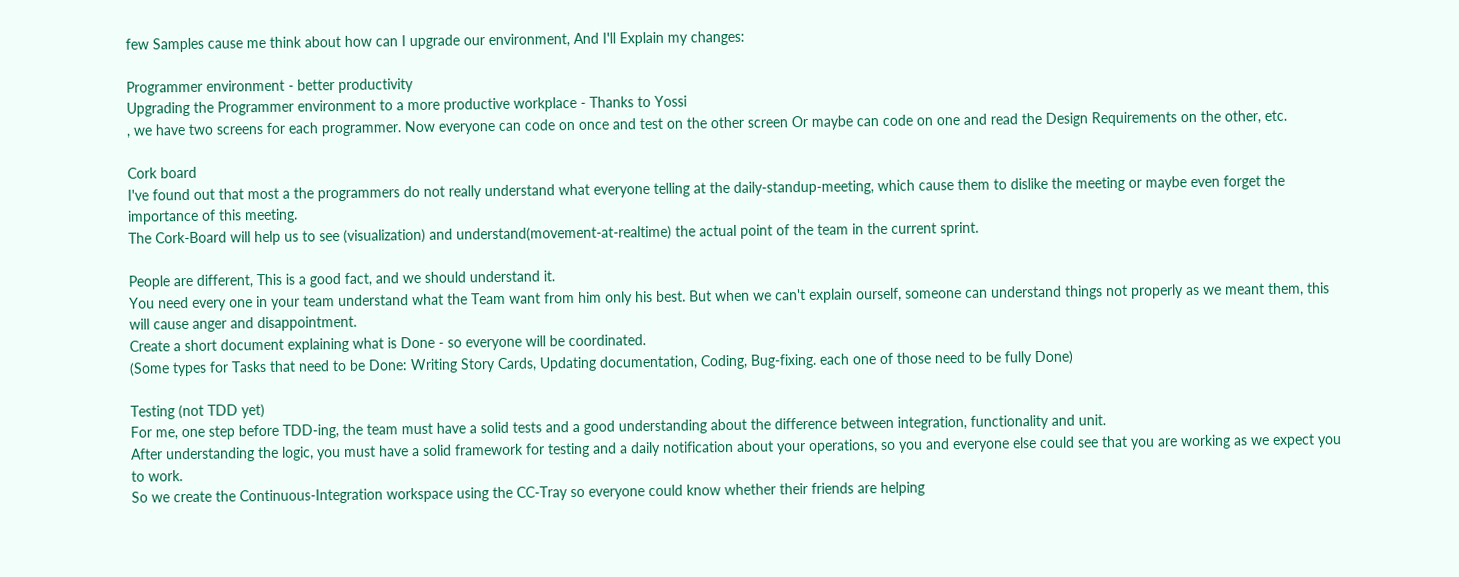few Samples cause me think about how can I upgrade our environment, And I'll Explain my changes:

Programmer environment - better productivity
Upgrading the Programmer environment to a more productive workplace - Thanks to Yossi
, we have two screens for each programmer. Now everyone can code on once and test on the other screen Or maybe can code on one and read the Design Requirements on the other, etc.

Cork board
I've found out that most a the programmers do not really understand what everyone telling at the daily-standup-meeting, which cause them to dislike the meeting or maybe even forget the importance of this meeting.
The Cork-Board will help us to see (visualization) and understand(movement-at-realtime) the actual point of the team in the current sprint.

People are different, This is a good fact, and we should understand it.
You need every one in your team understand what the Team want from him only his best. But when we can't explain ourself, someone can understand things not properly as we meant them, this will cause anger and disappointment.
Create a short document explaining what is Done - so everyone will be coordinated.
(Some types for Tasks that need to be Done: Writing Story Cards, Updating documentation, Coding, Bug-fixing. each one of those need to be fully Done)

Testing (not TDD yet)
For me, one step before TDD-ing, the team must have a solid tests and a good understanding about the difference between integration, functionality and unit.
After understanding the logic, you must have a solid framework for testing and a daily notification about your operations, so you and everyone else could see that you are working as we expect you to work.
So we create the Continuous-Integration workspace using the CC-Tray so everyone could know whether their friends are helping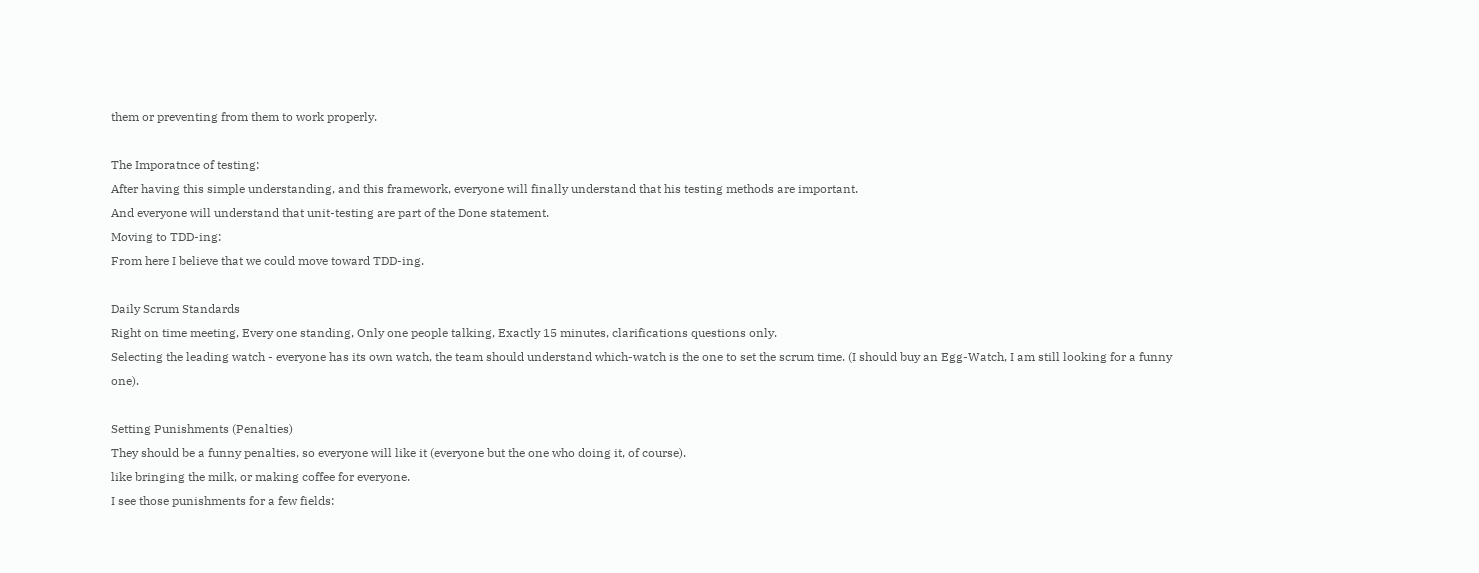them or preventing from them to work properly.

The Imporatnce of testing:
After having this simple understanding, and this framework, everyone will finally understand that his testing methods are important.
And everyone will understand that unit-testing are part of the Done statement.
Moving to TDD-ing:
From here I believe that we could move toward TDD-ing.

Daily Scrum Standards
Right on time meeting, Every one standing, Only one people talking, Exactly 15 minutes, clarifications questions only.
Selecting the leading watch - everyone has its own watch, the team should understand which-watch is the one to set the scrum time. (I should buy an Egg-Watch, I am still looking for a funny one).

Setting Punishments (Penalties)
They should be a funny penalties, so everyone will like it (everyone but the one who doing it, of course).
like bringing the milk, or making coffee for everyone.
I see those punishments for a few fields: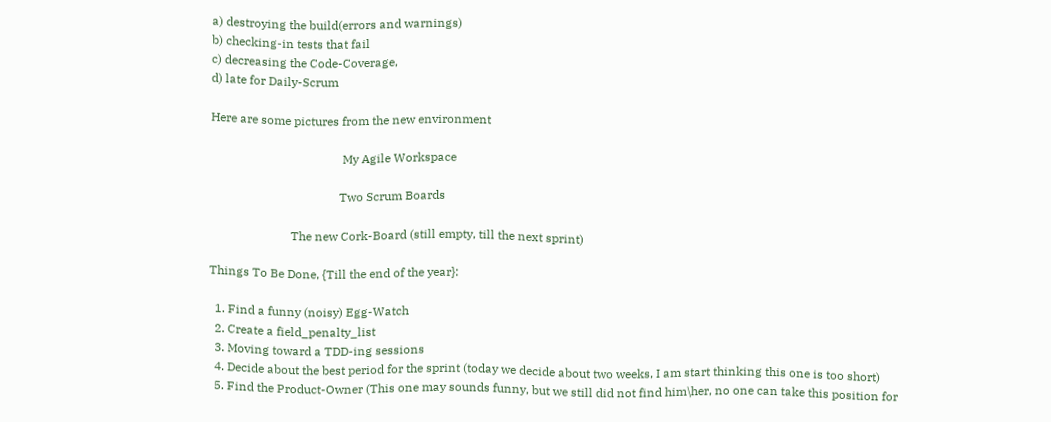a) destroying the build(errors and warnings)
b) checking-in tests that fail
c) decreasing the Code-Coverage,
d) late for Daily-Scrum

Here are some pictures from the new environment

                                            My Agile Workspace

                                           Two Scrum Boards

                           The new Cork-Board (still empty, till the next sprint)

Things To Be Done, {Till the end of the year}:

  1. Find a funny (noisy) Egg-Watch
  2. Create a field_penalty_list
  3. Moving toward a TDD-ing sessions
  4. Decide about the best period for the sprint (today we decide about two weeks, I am start thinking this one is too short)
  5. Find the Product-Owner (This one may sounds funny, but we still did not find him\her, no one can take this position for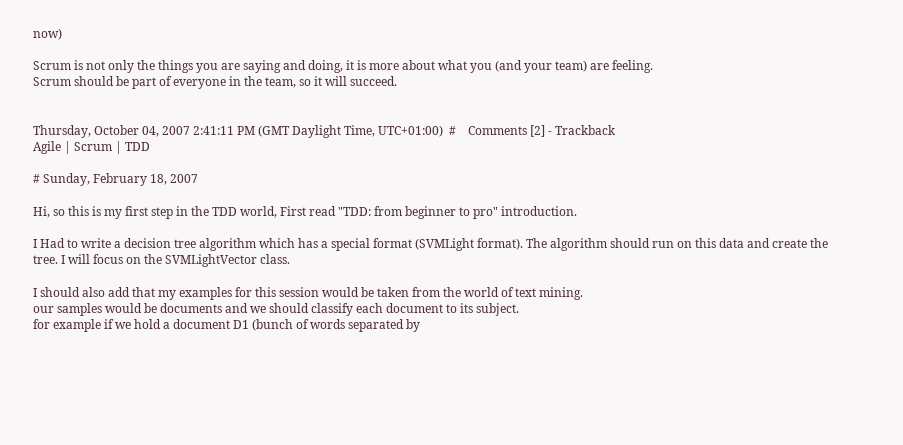now)

Scrum is not only the things you are saying and doing, it is more about what you (and your team) are feeling.
Scrum should be part of everyone in the team, so it will succeed.


Thursday, October 04, 2007 2:41:11 PM (GMT Daylight Time, UTC+01:00)  #    Comments [2] - Trackback
Agile | Scrum | TDD

# Sunday, February 18, 2007

Hi, so this is my first step in the TDD world, First read "TDD: from beginner to pro" introduction.

I Had to write a decision tree algorithm which has a special format (SVMLight format). The algorithm should run on this data and create the tree. I will focus on the SVMLightVector class.

I should also add that my examples for this session would be taken from the world of text mining.
our samples would be documents and we should classify each document to its subject.
for example if we hold a document D1 (bunch of words separated by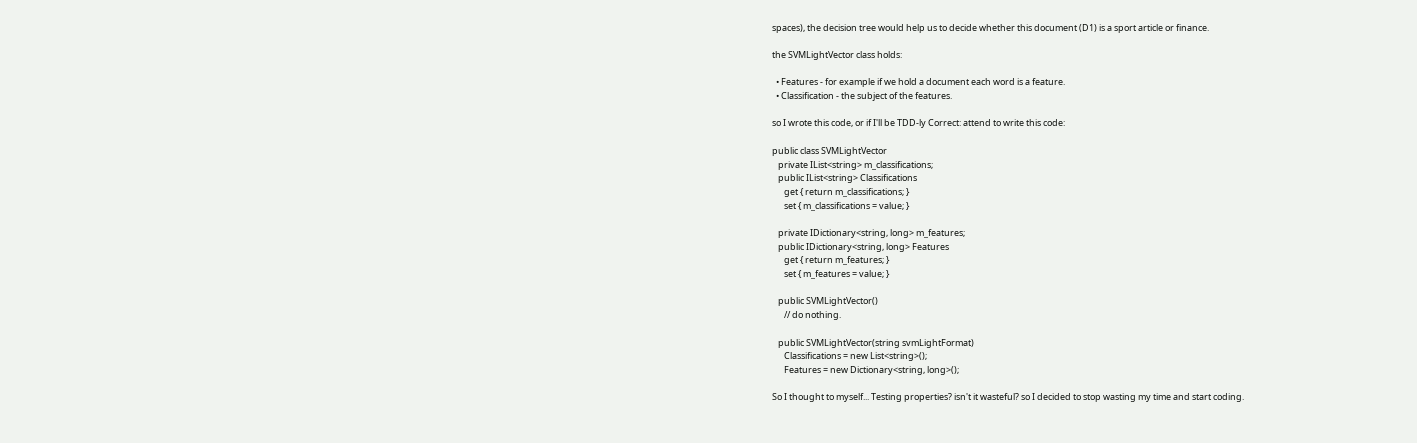spaces), the decision tree would help us to decide whether this document (D1) is a sport article or finance.

the SVMLightVector class holds:

  • Features - for example if we hold a document each word is a feature.
  • Classification - the subject of the features.

so I wrote this code, or if I'll be TDD-ly Correct: attend to write this code:

public class SVMLightVector
   private IList<string> m_classifications;
   public IList<string> Classifications
      get { return m_classifications; }
      set { m_classifications = value; }

   private IDictionary<string, long> m_features;
   public IDictionary<string, long> Features
      get { return m_features; }
      set { m_features = value; }

   public SVMLightVector()
      // do nothing.

   public SVMLightVector(string svmLightFormat)
      Classifications = new List<string>();
      Features = new Dictionary<string, long>();

So I thought to myself... Testing properties? isn't it wasteful? so I decided to stop wasting my time and start coding.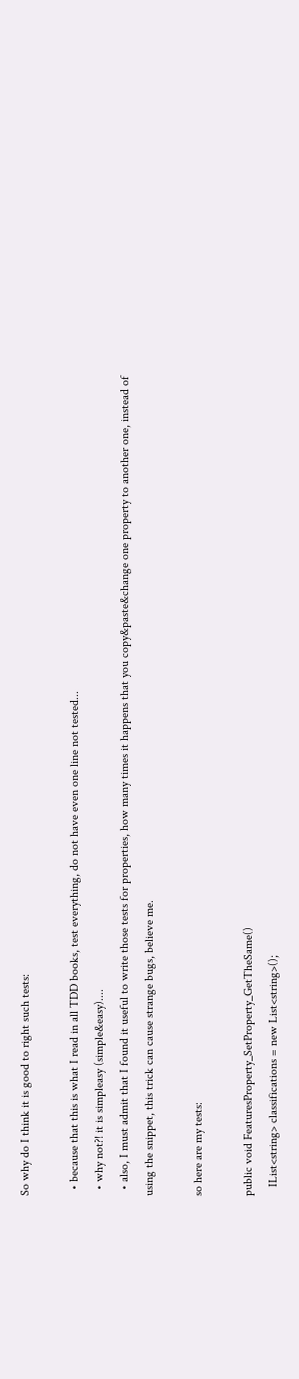So why do I think it is good to right such tests:

  • because that this is what I read in all TDD books, test everything, do not have even one line not tested...
  • why not?! it is simpleasy (simple&easy)....
  • also, I must admit that I found it useful to write those tests for properties, how many times it happens that you copy&paste&change one property to another one, instead of using the snippet, this trick can cause strange bugs, believe me.

so here are my tests:

public void FeaturesProperty_SetProperty_GetTheSame()
   IList<string> classifications = new List<string>();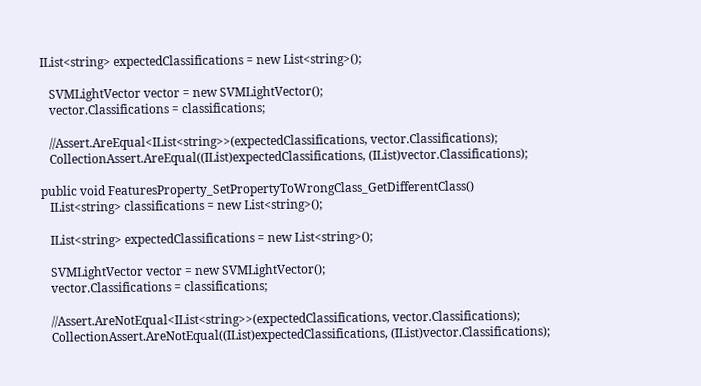IList<string> expectedClassifications = new List<string>();

   SVMLightVector vector = new SVMLightVector();
   vector.Classifications = classifications;

   //Assert.AreEqual<IList<string>>(expectedClassifications, vector.Classifications);
   CollectionAssert.AreEqual((IList)expectedClassifications, (IList)vector.Classifications);

public void FeaturesProperty_SetPropertyToWrongClass_GetDifferentClass()
   IList<string> classifications = new List<string>();

   IList<string> expectedClassifications = new List<string>();

   SVMLightVector vector = new SVMLightVector();
   vector.Classifications = classifications;

   //Assert.AreNotEqual<IList<string>>(expectedClassifications, vector.Classifications);
   CollectionAssert.AreNotEqual((IList)expectedClassifications, (IList)vector.Classifications);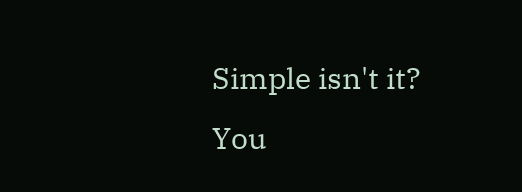Simple isn't it?
You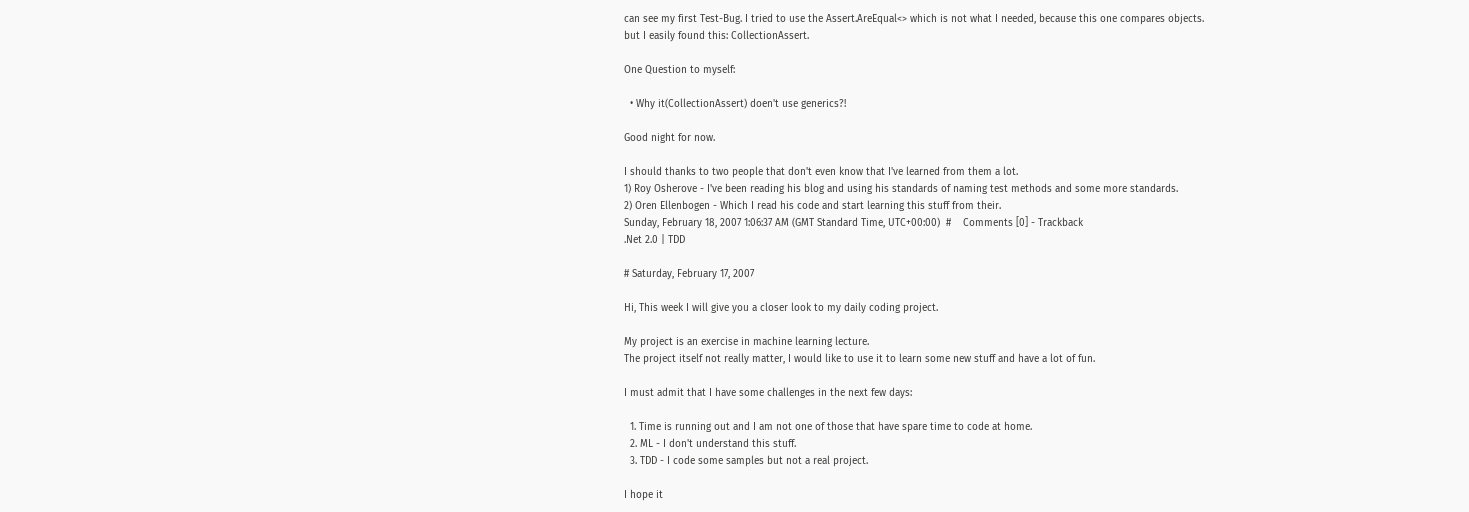can see my first Test-Bug. I tried to use the Assert.AreEqual<> which is not what I needed, because this one compares objects.
but I easily found this: CollectionAssert.

One Question to myself:

  • Why it(CollectionAssert) doen't use generics?!

Good night for now.

I should thanks to two people that don't even know that I've learned from them a lot.
1) Roy Osherove - I've been reading his blog and using his standards of naming test methods and some more standards.
2) Oren Ellenbogen - Which I read his code and start learning this stuff from their.
Sunday, February 18, 2007 1:06:37 AM (GMT Standard Time, UTC+00:00)  #    Comments [0] - Trackback
.Net 2.0 | TDD

# Saturday, February 17, 2007

Hi, This week I will give you a closer look to my daily coding project.

My project is an exercise in machine learning lecture.
The project itself not really matter, I would like to use it to learn some new stuff and have a lot of fun.

I must admit that I have some challenges in the next few days:

  1. Time is running out and I am not one of those that have spare time to code at home.
  2. ML - I don't understand this stuff.
  3. TDD - I code some samples but not a real project.

I hope it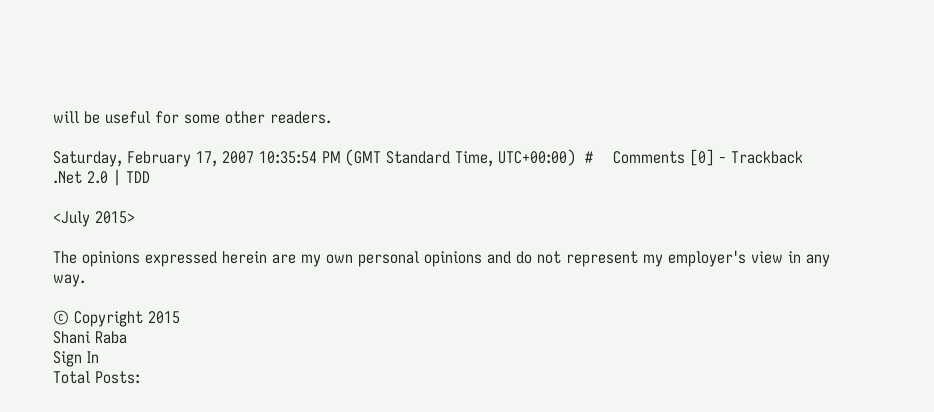will be useful for some other readers.

Saturday, February 17, 2007 10:35:54 PM (GMT Standard Time, UTC+00:00)  #    Comments [0] - Trackback
.Net 2.0 | TDD

<July 2015>

The opinions expressed herein are my own personal opinions and do not represent my employer's view in any way.

© Copyright 2015
Shani Raba
Sign In
Total Posts: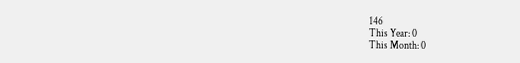146
This Year: 0
This Month: 0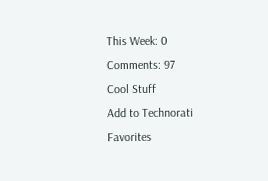This Week: 0
Comments: 97
Cool Stuff
Add to Technorati Favorites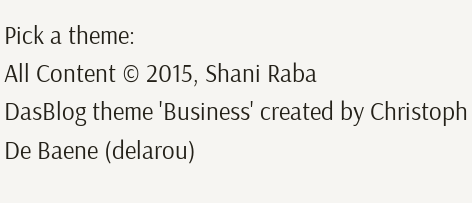Pick a theme:
All Content © 2015, Shani Raba
DasBlog theme 'Business' created by Christoph De Baene (delarou)